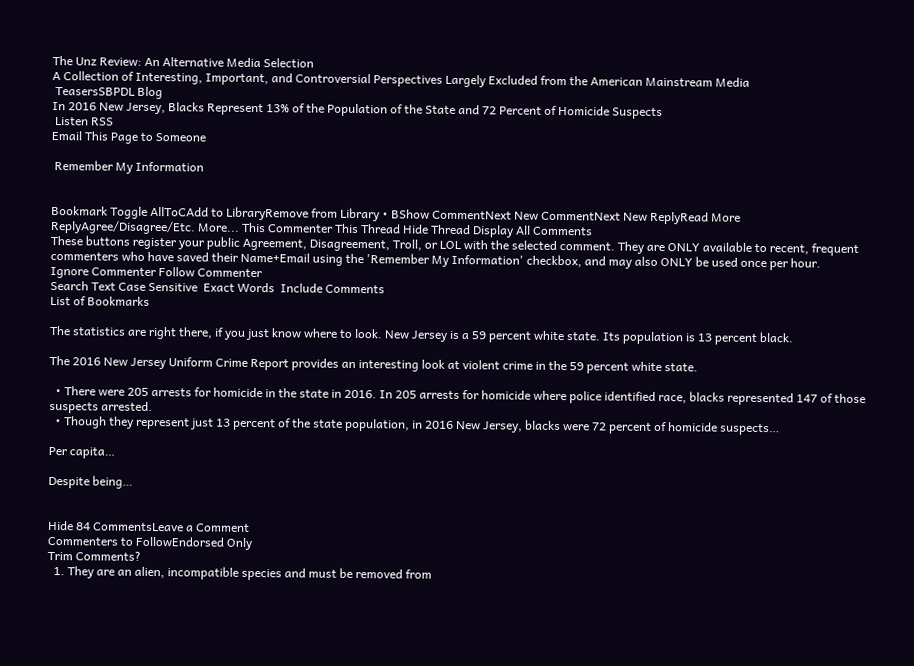The Unz Review: An Alternative Media Selection
A Collection of Interesting, Important, and Controversial Perspectives Largely Excluded from the American Mainstream Media
 TeasersSBPDL Blog
In 2016 New Jersey, Blacks Represent 13% of the Population of the State and 72 Percent of Homicide Suspects
 Listen RSS
Email This Page to Someone

 Remember My Information


Bookmark Toggle AllToCAdd to LibraryRemove from Library • BShow CommentNext New CommentNext New ReplyRead More
ReplyAgree/Disagree/Etc. More... This Commenter This Thread Hide Thread Display All Comments
These buttons register your public Agreement, Disagreement, Troll, or LOL with the selected comment. They are ONLY available to recent, frequent commenters who have saved their Name+Email using the 'Remember My Information' checkbox, and may also ONLY be used once per hour.
Ignore Commenter Follow Commenter
Search Text Case Sensitive  Exact Words  Include Comments
List of Bookmarks

The statistics are right there, if you just know where to look. New Jersey is a 59 percent white state. Its population is 13 percent black.

The 2016 New Jersey Uniform Crime Report provides an interesting look at violent crime in the 59 percent white state.

  • There were 205 arrests for homicide in the state in 2016. In 205 arrests for homicide where police identified race, blacks represented 147 of those suspects arrested.
  • Though they represent just 13 percent of the state population, in 2016 New Jersey, blacks were 72 percent of homicide suspects…

Per capita…

Despite being…


Hide 84 CommentsLeave a Comment
Commenters to FollowEndorsed Only
Trim Comments?
  1. They are an alien, incompatible species and must be removed from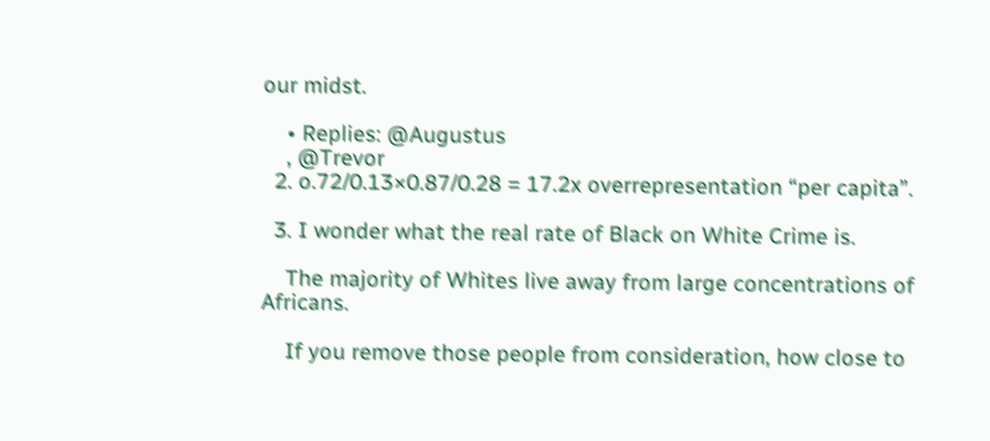our midst.

    • Replies: @Augustus
    , @Trevor
  2. o.72/0.13×0.87/0.28 = 17.2x overrepresentation “per capita”.

  3. I wonder what the real rate of Black on White Crime is.

    The majority of Whites live away from large concentrations of Africans.

    If you remove those people from consideration, how close to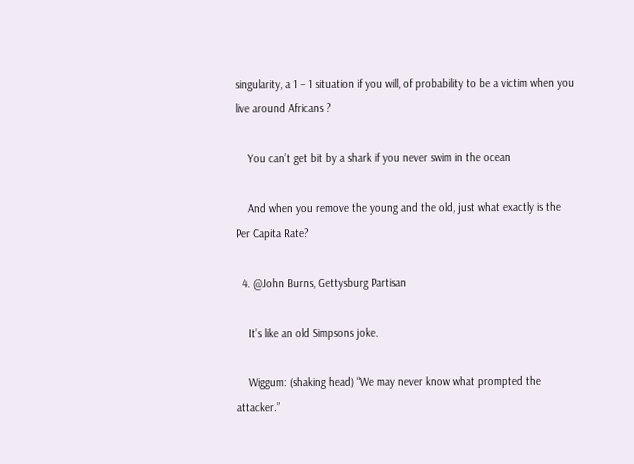singularity, a 1 – 1 situation if you will, of probability to be a victim when you live around Africans ?

    You can’t get bit by a shark if you never swim in the ocean

    And when you remove the young and the old, just what exactly is the Per Capita Rate?

  4. @John Burns, Gettysburg Partisan

    It’s like an old Simpsons joke.

    Wiggum: (shaking head) “We may never know what prompted the attacker.”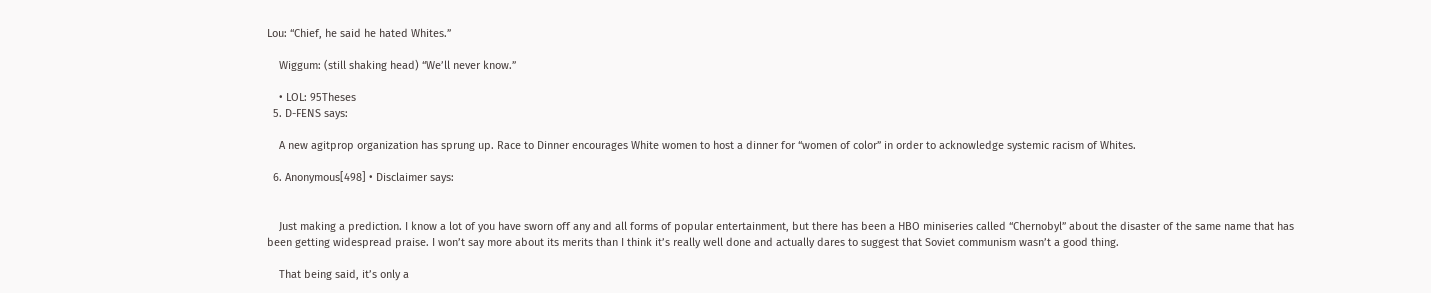Lou: “Chief, he said he hated Whites.”

    Wiggum: (still shaking head) “We’ll never know.”

    • LOL: 95Theses
  5. D-FENS says:

    A new agitprop organization has sprung up. Race to Dinner encourages White women to host a dinner for “women of color” in order to acknowledge systemic racism of Whites.

  6. Anonymous[498] • Disclaimer says:


    Just making a prediction. I know a lot of you have sworn off any and all forms of popular entertainment, but there has been a HBO miniseries called “Chernobyl” about the disaster of the same name that has been getting widespread praise. I won’t say more about its merits than I think it’s really well done and actually dares to suggest that Soviet communism wasn’t a good thing.

    That being said, it’s only a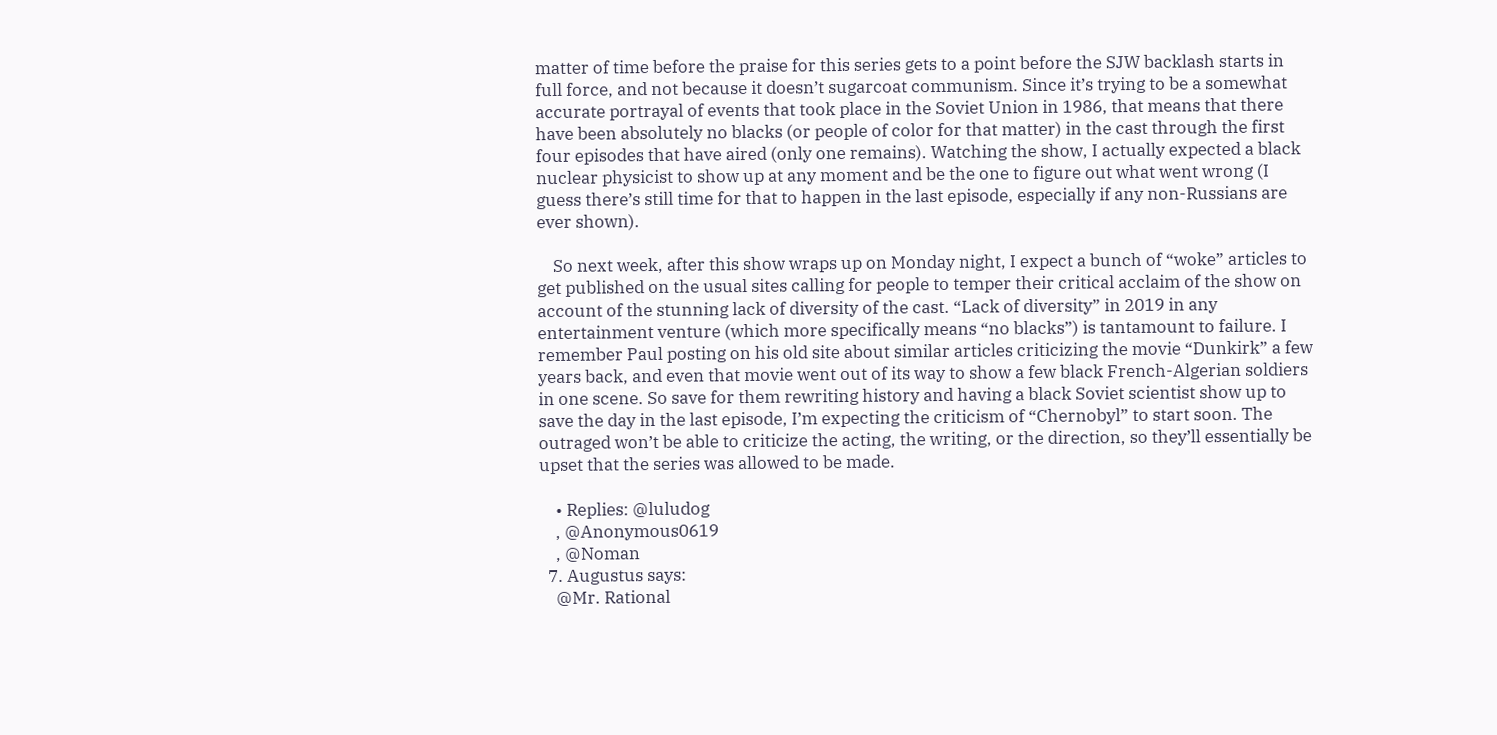matter of time before the praise for this series gets to a point before the SJW backlash starts in full force, and not because it doesn’t sugarcoat communism. Since it’s trying to be a somewhat accurate portrayal of events that took place in the Soviet Union in 1986, that means that there have been absolutely no blacks (or people of color for that matter) in the cast through the first four episodes that have aired (only one remains). Watching the show, I actually expected a black nuclear physicist to show up at any moment and be the one to figure out what went wrong (I guess there’s still time for that to happen in the last episode, especially if any non-Russians are ever shown).

    So next week, after this show wraps up on Monday night, I expect a bunch of “woke” articles to get published on the usual sites calling for people to temper their critical acclaim of the show on account of the stunning lack of diversity of the cast. “Lack of diversity” in 2019 in any entertainment venture (which more specifically means “no blacks”) is tantamount to failure. I remember Paul posting on his old site about similar articles criticizing the movie “Dunkirk” a few years back, and even that movie went out of its way to show a few black French-Algerian soldiers in one scene. So save for them rewriting history and having a black Soviet scientist show up to save the day in the last episode, I’m expecting the criticism of “Chernobyl” to start soon. The outraged won’t be able to criticize the acting, the writing, or the direction, so they’ll essentially be upset that the series was allowed to be made.

    • Replies: @luludog
    , @Anonymous0619
    , @Noman
  7. Augustus says:
    @Mr. Rational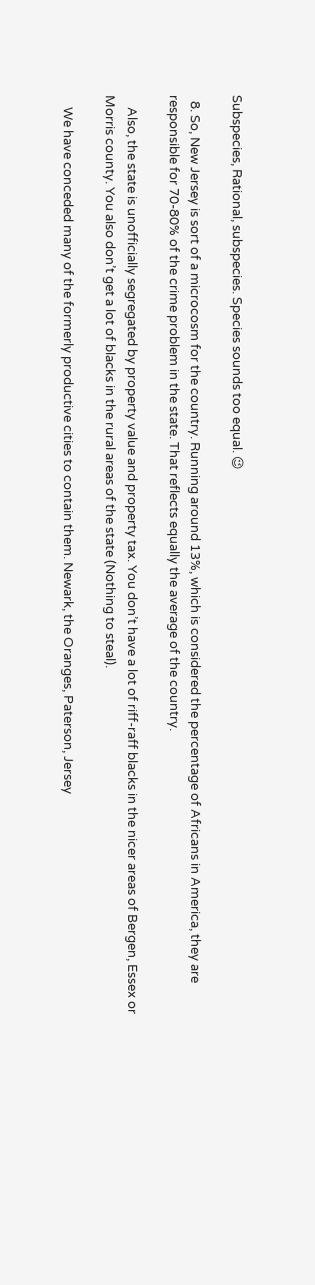Subspecies, Rational, subspecies. Species sounds too equal. 😉

  8. So, New Jersey is sort of a microcosm for the country. Running around 13%, which is considered the percentage of Africans in America, they are responsible for 70-80% of the crime problem in the state. That reflects equally the average of the country.

    Also, the state is unofficially segregated by property value and property tax. You don’t have a lot of riff-raff blacks in the nicer areas of Bergen, Essex or Morris county. You also don’t get a lot of blacks in the rural areas of the state (Nothing to steal).

    We have conceded many of the formerly productive cities to contain them. Newark, the Oranges, Paterson, Jersey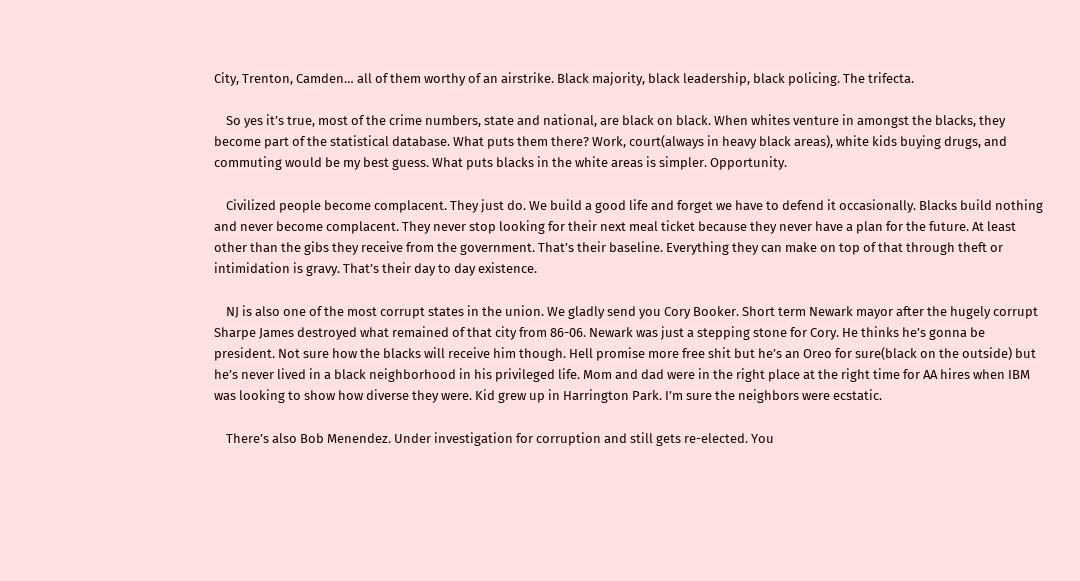City, Trenton, Camden… all of them worthy of an airstrike. Black majority, black leadership, black policing. The trifecta.

    So yes it’s true, most of the crime numbers, state and national, are black on black. When whites venture in amongst the blacks, they become part of the statistical database. What puts them there? Work, court(always in heavy black areas), white kids buying drugs, and commuting would be my best guess. What puts blacks in the white areas is simpler. Opportunity.

    Civilized people become complacent. They just do. We build a good life and forget we have to defend it occasionally. Blacks build nothing and never become complacent. They never stop looking for their next meal ticket because they never have a plan for the future. At least other than the gibs they receive from the government. That’s their baseline. Everything they can make on top of that through theft or intimidation is gravy. That’s their day to day existence.

    NJ is also one of the most corrupt states in the union. We gladly send you Cory Booker. Short term Newark mayor after the hugely corrupt Sharpe James destroyed what remained of that city from 86-06. Newark was just a stepping stone for Cory. He thinks he’s gonna be president. Not sure how the blacks will receive him though. Hell promise more free shit but he’s an Oreo for sure(black on the outside) but he’s never lived in a black neighborhood in his privileged life. Mom and dad were in the right place at the right time for AA hires when IBM was looking to show how diverse they were. Kid grew up in Harrington Park. I’m sure the neighbors were ecstatic.

    There’s also Bob Menendez. Under investigation for corruption and still gets re-elected. You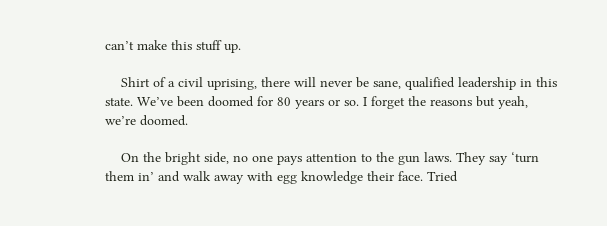can’t make this stuff up.

    Shirt of a civil uprising, there will never be sane, qualified leadership in this state. We’ve been doomed for 80 years or so. I forget the reasons but yeah, we’re doomed.

    On the bright side, no one pays attention to the gun laws. They say ‘turn them in’ and walk away with egg knowledge their face. Tried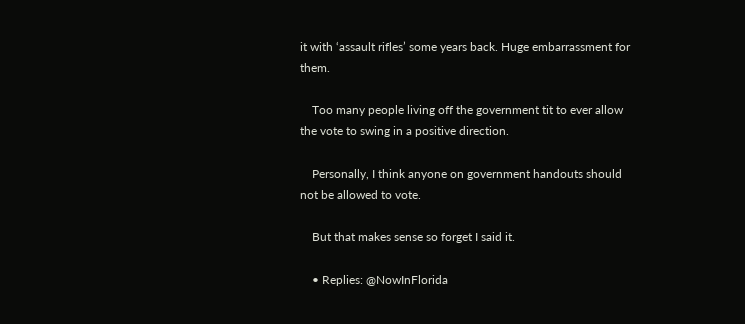it with ‘assault rifles’ some years back. Huge embarrassment for them.

    Too many people living off the government tit to ever allow the vote to swing in a positive direction.

    Personally, I think anyone on government handouts should not be allowed to vote.

    But that makes sense so forget I said it.

    • Replies: @NowInFlorida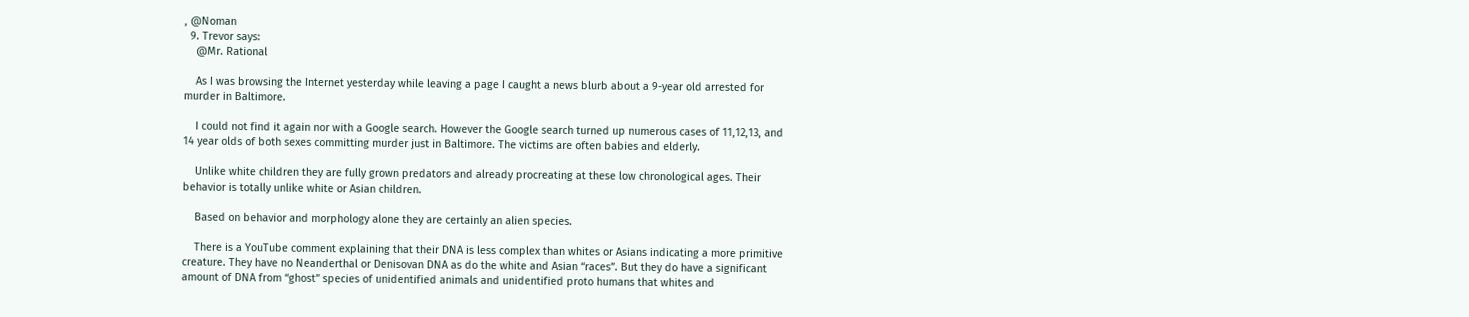, @Noman
  9. Trevor says:
    @Mr. Rational

    As I was browsing the Internet yesterday while leaving a page I caught a news blurb about a 9-year old arrested for murder in Baltimore.

    I could not find it again nor with a Google search. However the Google search turned up numerous cases of 11,12,13, and 14 year olds of both sexes committing murder just in Baltimore. The victims are often babies and elderly.

    Unlike white children they are fully grown predators and already procreating at these low chronological ages. Their behavior is totally unlike white or Asian children.

    Based on behavior and morphology alone they are certainly an alien species.

    There is a YouTube comment explaining that their DNA is less complex than whites or Asians indicating a more primitive creature. They have no Neanderthal or Denisovan DNA as do the white and Asian “races”. But they do have a significant amount of DNA from “ghost” species of unidentified animals and unidentified proto humans that whites and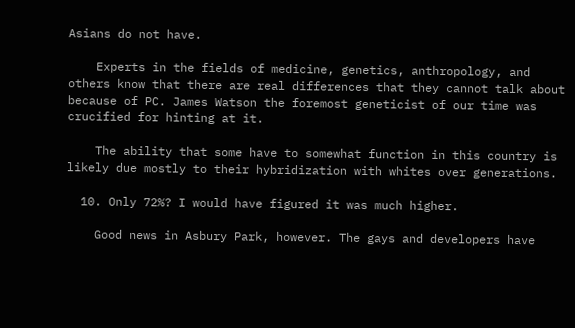Asians do not have.

    Experts in the fields of medicine, genetics, anthropology, and others know that there are real differences that they cannot talk about because of PC. James Watson the foremost geneticist of our time was crucified for hinting at it.

    The ability that some have to somewhat function in this country is likely due mostly to their hybridization with whites over generations.

  10. Only 72%? I would have figured it was much higher.

    Good news in Asbury Park, however. The gays and developers have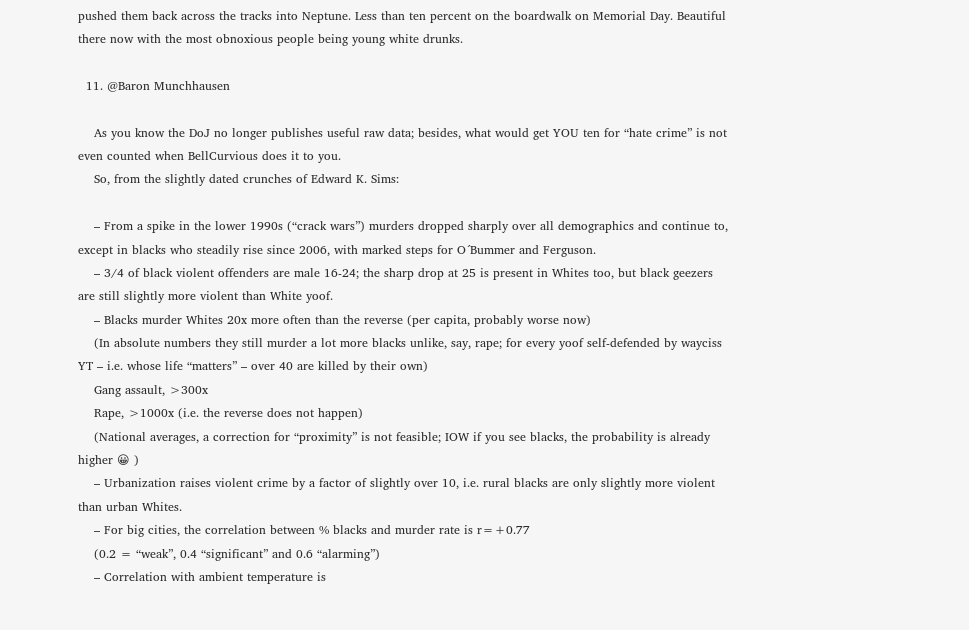pushed them back across the tracks into Neptune. Less than ten percent on the boardwalk on Memorial Day. Beautiful there now with the most obnoxious people being young white drunks.

  11. @Baron Munchhausen

    As you know the DoJ no longer publishes useful raw data; besides, what would get YOU ten for “hate crime” is not even counted when BellCurvious does it to you.
    So, from the slightly dated crunches of Edward K. Sims:

    – From a spike in the lower 1990s (“crack wars”) murders dropped sharply over all demographics and continue to, except in blacks who steadily rise since 2006, with marked steps for O´Bummer and Ferguson.
    – 3/4 of black violent offenders are male 16-24; the sharp drop at 25 is present in Whites too, but black geezers are still slightly more violent than White yoof.
    – Blacks murder Whites 20x more often than the reverse (per capita, probably worse now)
    (In absolute numbers they still murder a lot more blacks unlike, say, rape; for every yoof self-defended by wayciss YT – i.e. whose life “matters” – over 40 are killed by their own)
    Gang assault, >300x
    Rape, >1000x (i.e. the reverse does not happen)
    (National averages, a correction for “proximity” is not feasible; IOW if you see blacks, the probability is already higher 😀 )
    – Urbanization raises violent crime by a factor of slightly over 10, i.e. rural blacks are only slightly more violent than urban Whites.
    – For big cities, the correlation between % blacks and murder rate is r=+0.77
    (0.2 = “weak”, 0.4 “significant” and 0.6 “alarming”)
    – Correlation with ambient temperature is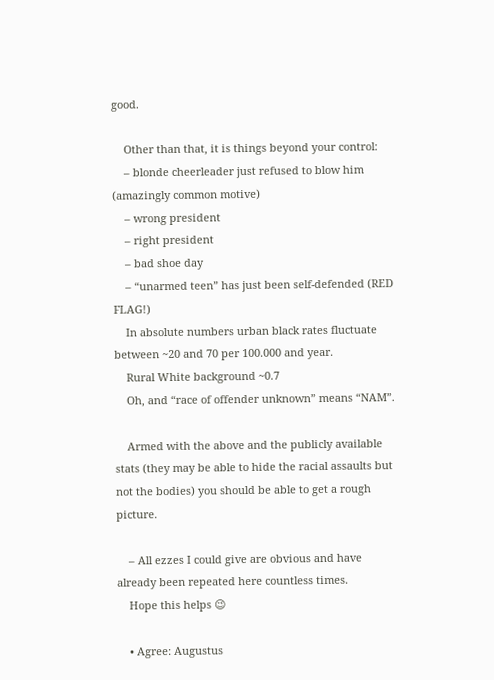good.

    Other than that, it is things beyond your control:
    – blonde cheerleader just refused to blow him (amazingly common motive)
    – wrong president
    – right president
    – bad shoe day
    – “unarmed teen” has just been self-defended (RED FLAG!)
    In absolute numbers urban black rates fluctuate between ~20 and 70 per 100.000 and year.
    Rural White background ~0.7
    Oh, and “race of offender unknown” means “NAM”.

    Armed with the above and the publicly available stats (they may be able to hide the racial assaults but not the bodies) you should be able to get a rough picture.

    – All ezzes I could give are obvious and have already been repeated here countless times.
    Hope this helps 😉

    • Agree: Augustus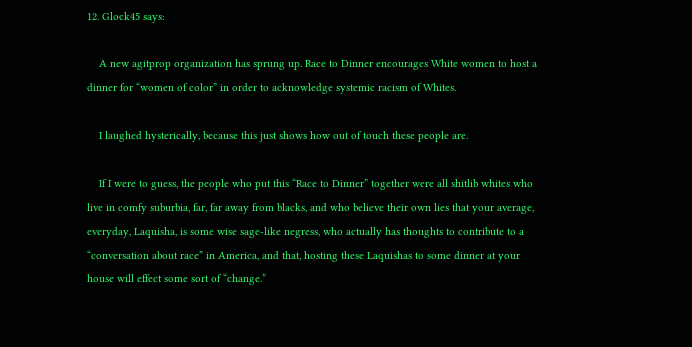12. Glock45 says:

    A new agitprop organization has sprung up. Race to Dinner encourages White women to host a dinner for “women of color” in order to acknowledge systemic racism of Whites.

    I laughed hysterically, because this just shows how out of touch these people are.

    If I were to guess, the people who put this “Race to Dinner” together were all shitlib whites who live in comfy suburbia, far, far away from blacks, and who believe their own lies that your average, everyday, Laquisha, is some wise sage-like negress, who actually has thoughts to contribute to a “conversation about race” in America, and that, hosting these Laquishas to some dinner at your house will effect some sort of “change.”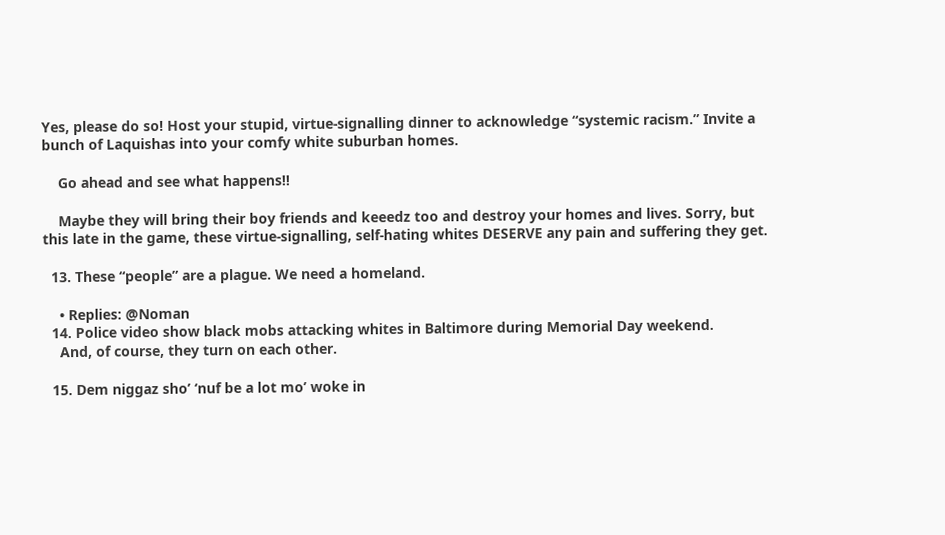Yes, please do so! Host your stupid, virtue-signalling dinner to acknowledge “systemic racism.” Invite a bunch of Laquishas into your comfy white suburban homes.

    Go ahead and see what happens!!

    Maybe they will bring their boy friends and keeedz too and destroy your homes and lives. Sorry, but this late in the game, these virtue-signalling, self-hating whites DESERVE any pain and suffering they get.

  13. These “people” are a plague. We need a homeland.

    • Replies: @Noman
  14. Police video show black mobs attacking whites in Baltimore during Memorial Day weekend.
    And, of course, they turn on each other.

  15. Dem niggaz sho’ ‘nuf be a lot mo’ woke in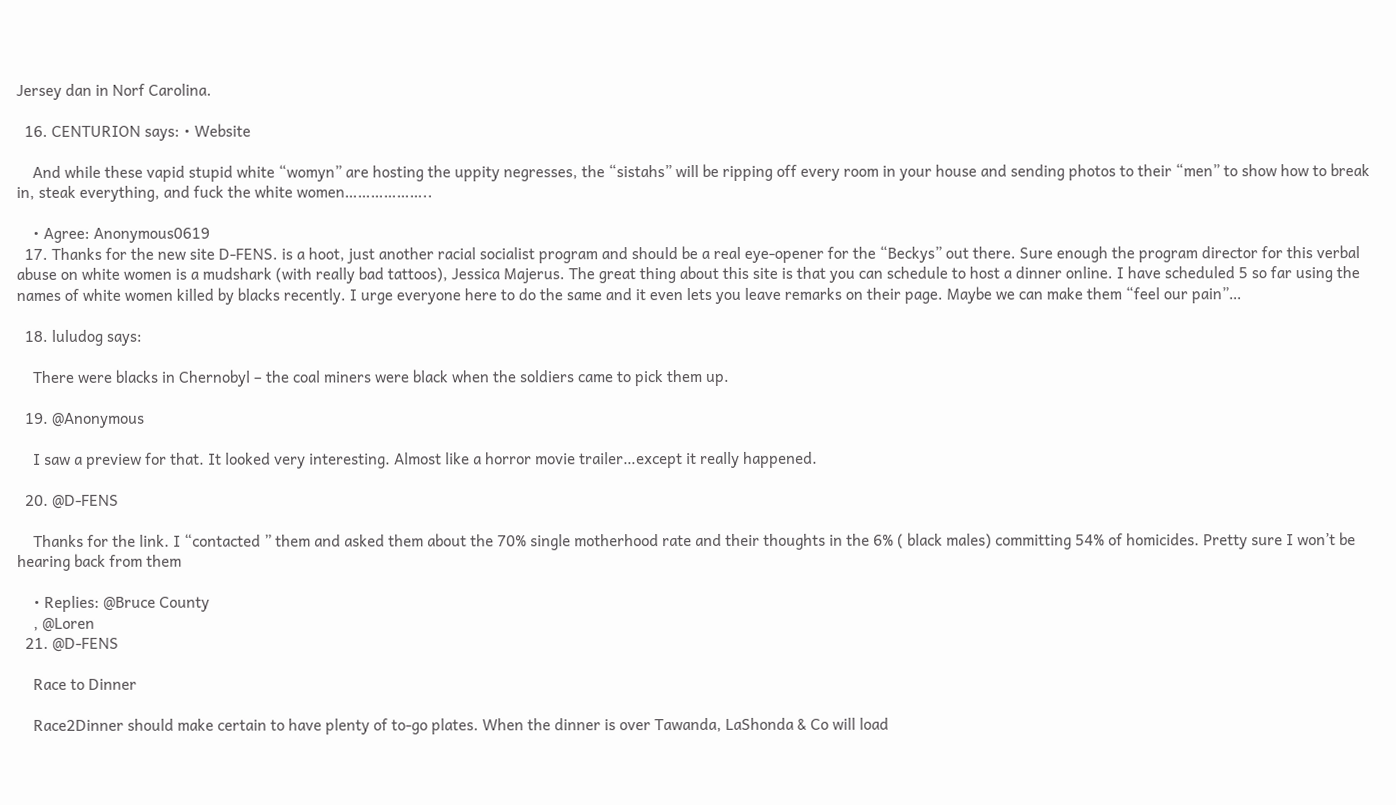Jersey dan in Norf Carolina.

  16. CENTURION says: • Website

    And while these vapid stupid white “womyn” are hosting the uppity negresses, the “sistahs” will be ripping off every room in your house and sending photos to their “men” to show how to break in, steak everything, and fuck the white women………………..

    • Agree: Anonymous0619
  17. Thanks for the new site D-FENS. is a hoot, just another racial socialist program and should be a real eye-opener for the “Beckys” out there. Sure enough the program director for this verbal abuse on white women is a mudshark (with really bad tattoos), Jessica Majerus. The great thing about this site is that you can schedule to host a dinner online. I have scheduled 5 so far using the names of white women killed by blacks recently. I urge everyone here to do the same and it even lets you leave remarks on their page. Maybe we can make them “feel our pain”…

  18. luludog says:

    There were blacks in Chernobyl – the coal miners were black when the soldiers came to pick them up.

  19. @Anonymous

    I saw a preview for that. It looked very interesting. Almost like a horror movie trailer…except it really happened.

  20. @D-FENS

    Thanks for the link. I “contacted ” them and asked them about the 70% single motherhood rate and their thoughts in the 6% ( black males) committing 54% of homicides. Pretty sure I won’t be hearing back from them

    • Replies: @Bruce County
    , @Loren
  21. @D-FENS

    Race to Dinner

    Race2Dinner should make certain to have plenty of to-go plates. When the dinner is over Tawanda, LaShonda & Co will load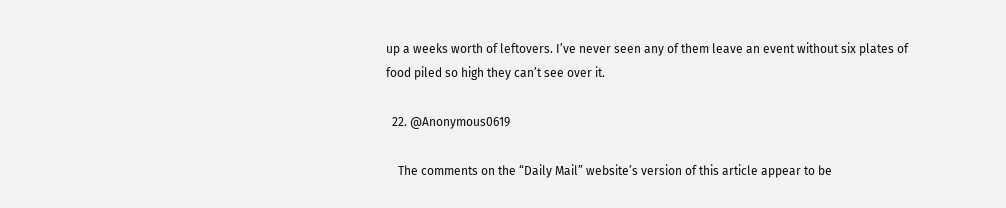up a weeks worth of leftovers. I’ve never seen any of them leave an event without six plates of food piled so high they can’t see over it.

  22. @Anonymous0619

    The comments on the “Daily Mail” website’s version of this article appear to be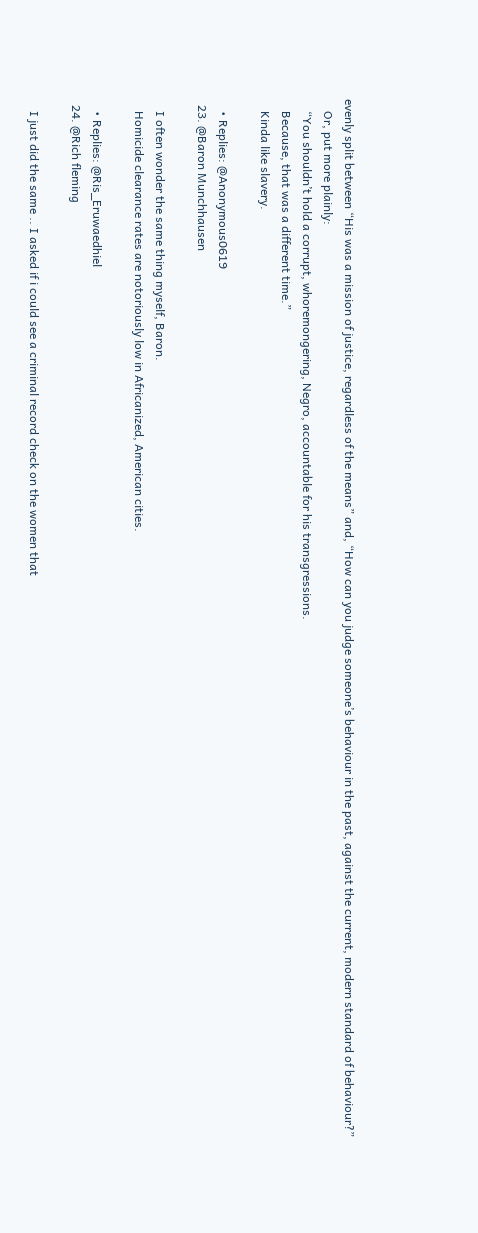evenly split between “His was a mission of justice, regardless of the means” and, “How can you judge someone’s behaviour in the past, against the current, modern standard of behaviour?”
    Or, put more plainly:
    “You shouldn’t hold a corrupt, whoremongering, Negro, accountable for his transgressions.
    Because, that was a different time.”
    Kinda like slavery.

    • Replies: @Anonymous0619
  23. @Baron Munchhausen

    I often wonder the same thing myself, Baron.
    Homicide clearance rates are notoriously low in Africanized, American cities.

    • Replies: @Ris_Eruwaedhiel
  24. @Rich fleming

    I just did the same .. I asked if i could see a criminal record check on the women that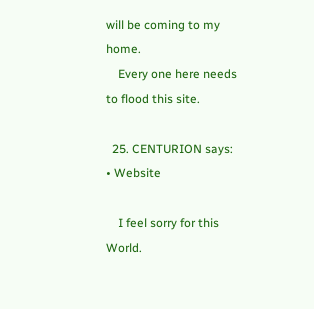will be coming to my home.
    Every one here needs to flood this site.

  25. CENTURION says: • Website

    I feel sorry for this World.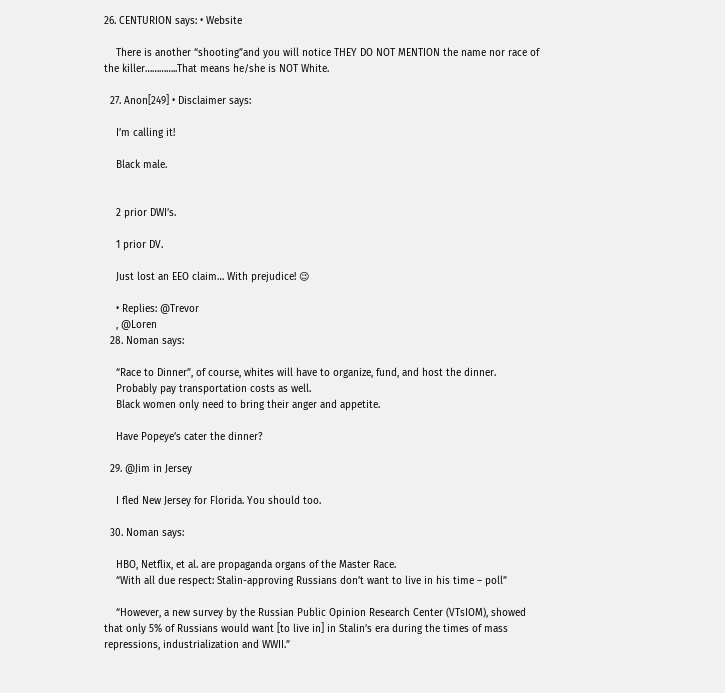26. CENTURION says: • Website

    There is another “shooting”and you will notice THEY DO NOT MENTION the name nor race of the killer…………..That means he/she is NOT White.

  27. Anon[249] • Disclaimer says:

    I’m calling it!

    Black male.


    2 prior DWI’s.

    1 prior DV.

    Just lost an EEO claim… With prejudice! 😉

    • Replies: @Trevor
    , @Loren
  28. Noman says:

    “Race to Dinner”, of course, whites will have to organize, fund, and host the dinner.
    Probably pay transportation costs as well.
    Black women only need to bring their anger and appetite.

    Have Popeye’s cater the dinner?

  29. @Jim in Jersey

    I fled New Jersey for Florida. You should too.

  30. Noman says:

    HBO, Netflix, et al. are propaganda organs of the Master Race.
    “With all due respect: Stalin-approving Russians don’t want to live in his time – poll”

    “However, a new survey by the Russian Public Opinion Research Center (VTsIOM), showed that only 5% of Russians would want [to live in] in Stalin’s era during the times of mass repressions, industrialization and WWII.”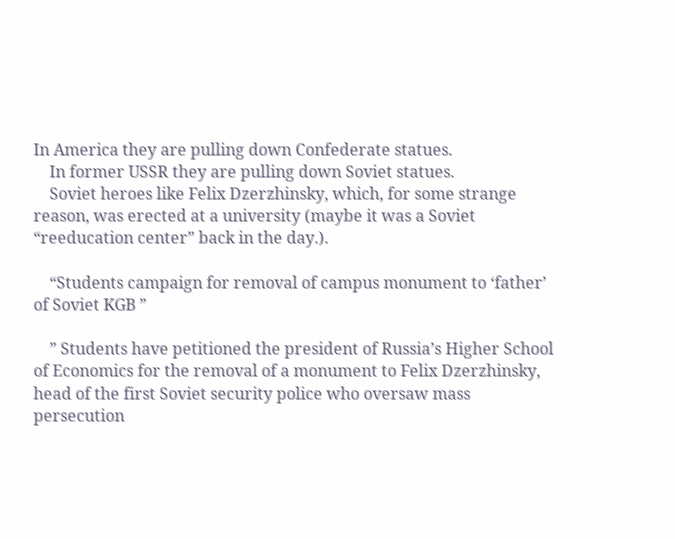In America they are pulling down Confederate statues.
    In former USSR they are pulling down Soviet statues.
    Soviet heroes like Felix Dzerzhinsky, which, for some strange reason, was erected at a university (maybe it was a Soviet “reeducation center” back in the day.).

    “Students campaign for removal of campus monument to ‘father’ of Soviet KGB ”

    ” Students have petitioned the president of Russia’s Higher School of Economics for the removal of a monument to Felix Dzerzhinsky, head of the first Soviet security police who oversaw mass persecution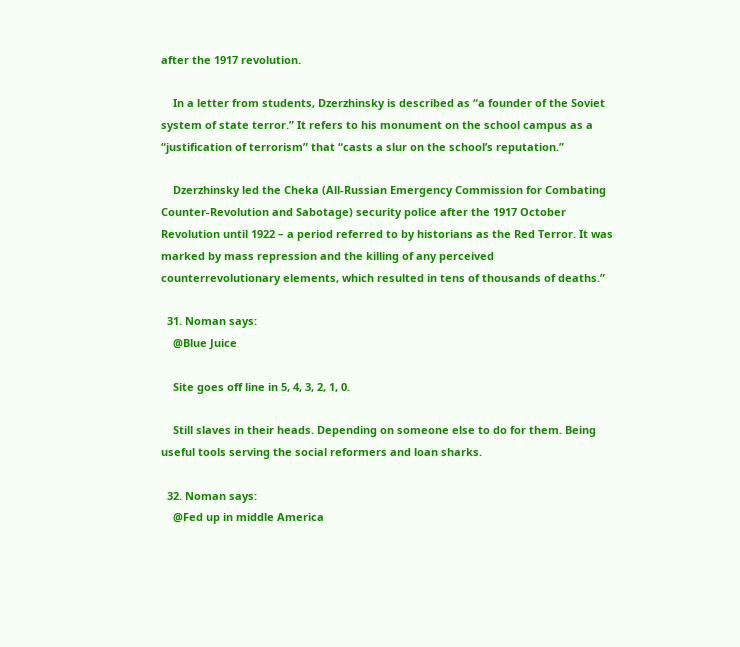after the 1917 revolution.

    In a letter from students, Dzerzhinsky is described as “a founder of the Soviet system of state terror.” It refers to his monument on the school campus as a “justification of terrorism” that “casts a slur on the school’s reputation.”

    Dzerzhinsky led the Cheka (All-Russian Emergency Commission for Combating Counter-Revolution and Sabotage) security police after the 1917 October Revolution until 1922 – a period referred to by historians as the Red Terror. It was marked by mass repression and the killing of any perceived counterrevolutionary elements, which resulted in tens of thousands of deaths.”

  31. Noman says:
    @Blue Juice

    Site goes off line in 5, 4, 3, 2, 1, 0.

    Still slaves in their heads. Depending on someone else to do for them. Being useful tools serving the social reformers and loan sharks.

  32. Noman says:
    @Fed up in middle America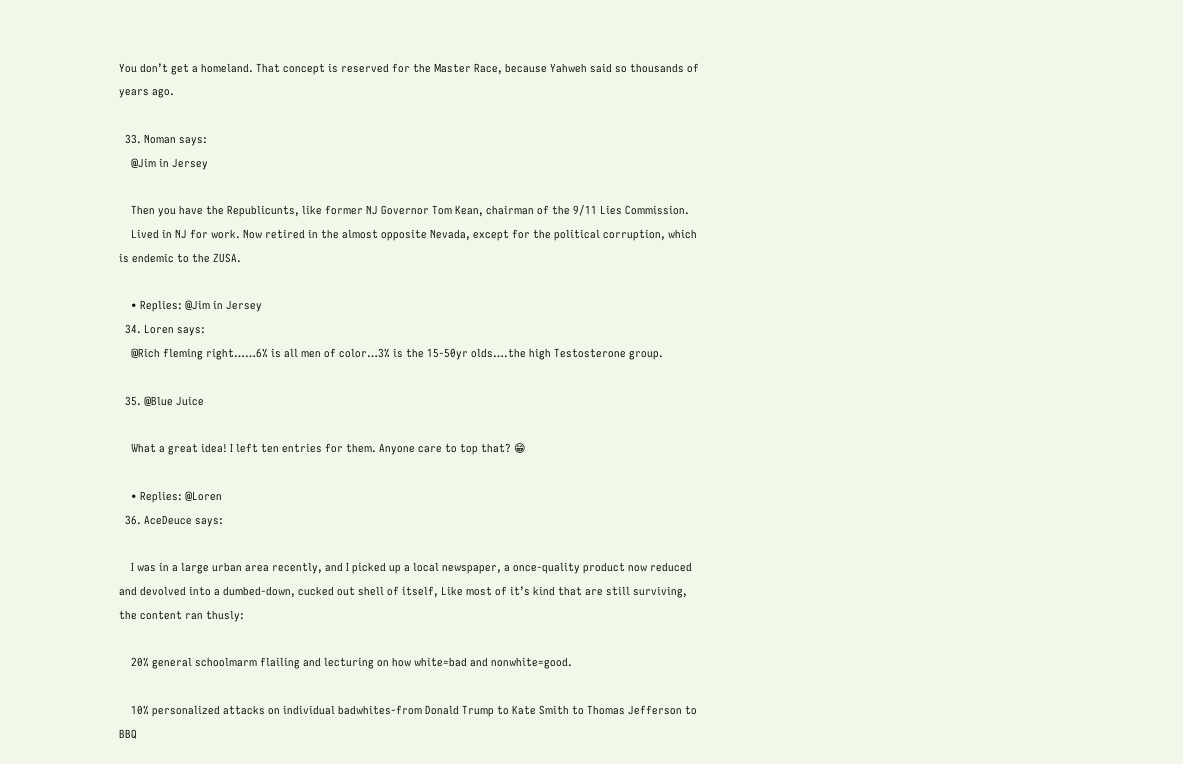You don’t get a homeland. That concept is reserved for the Master Race, because Yahweh said so thousands of years ago.

  33. Noman says:
    @Jim in Jersey

    Then you have the Republicunts, like former NJ Governor Tom Kean, chairman of the 9/11 Lies Commission.
    Lived in NJ for work. Now retired in the almost opposite Nevada, except for the political corruption, which is endemic to the ZUSA.

    • Replies: @Jim in Jersey
  34. Loren says:
    @Rich fleming right……6% is all men of color…3% is the 15-50yr olds….the high Testosterone group.

  35. @Blue Juice

    What a great idea! I left ten entries for them. Anyone care to top that? 😁

    • Replies: @Loren
  36. AceDeuce says:

    I was in a large urban area recently, and I picked up a local newspaper, a once-quality product now reduced and devolved into a dumbed-down, cucked out shell of itself, Like most of it’s kind that are still surviving, the content ran thusly:

    20% general schoolmarm flailing and lecturing on how white=bad and nonwhite=good.

    10% personalized attacks on individual badwhites-from Donald Trump to Kate Smith to Thomas Jefferson to BBQ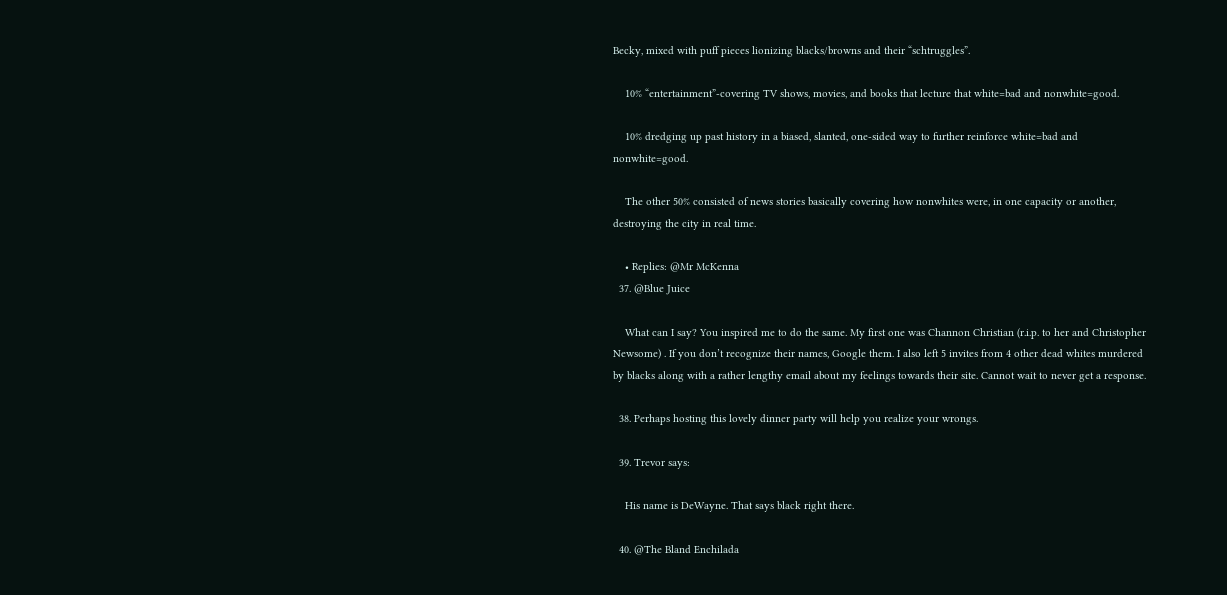Becky, mixed with puff pieces lionizing blacks/browns and their “schtruggles”.

    10% “entertainment”-covering TV shows, movies, and books that lecture that white=bad and nonwhite=good.

    10% dredging up past history in a biased, slanted, one-sided way to further reinforce white=bad and nonwhite=good.

    The other 50% consisted of news stories basically covering how nonwhites were, in one capacity or another, destroying the city in real time.

    • Replies: @Mr McKenna
  37. @Blue Juice

    What can I say? You inspired me to do the same. My first one was Channon Christian (r.i.p. to her and Christopher Newsome) . If you don’t recognize their names, Google them. I also left 5 invites from 4 other dead whites murdered by blacks along with a rather lengthy email about my feelings towards their site. Cannot wait to never get a response.

  38. Perhaps hosting this lovely dinner party will help you realize your wrongs.

  39. Trevor says:

    His name is DeWayne. That says black right there.

  40. @The Bland Enchilada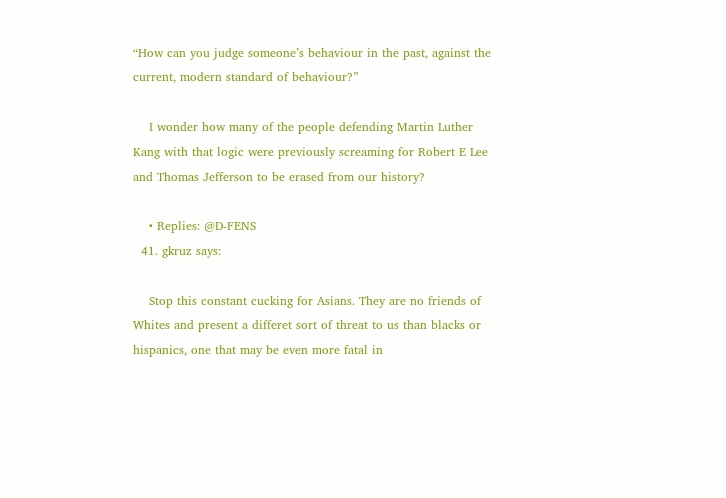“How can you judge someone’s behaviour in the past, against the current, modern standard of behaviour?”

    I wonder how many of the people defending Martin Luther Kang with that logic were previously screaming for Robert E Lee and Thomas Jefferson to be erased from our history?

    • Replies: @D-FENS
  41. gkruz says:

    Stop this constant cucking for Asians. They are no friends of Whites and present a differet sort of threat to us than blacks or hispanics, one that may be even more fatal in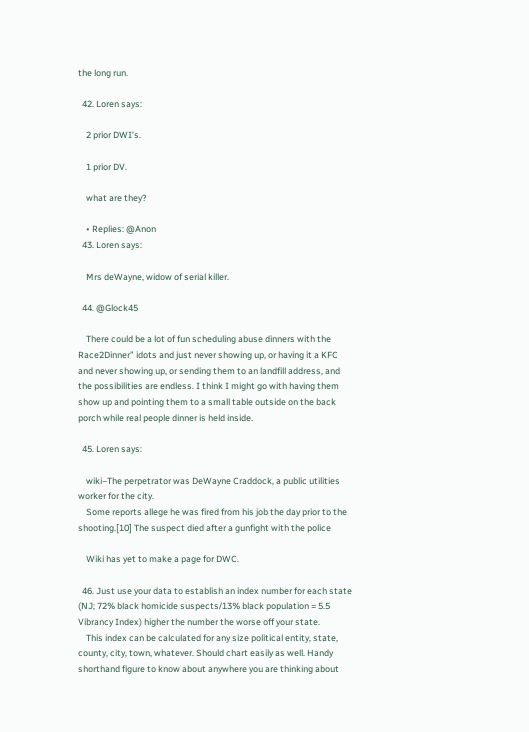the long run.

  42. Loren says:

    2 prior DWI’s.

    1 prior DV.

    what are they?

    • Replies: @Anon
  43. Loren says:

    Mrs deWayne, widow of serial killer.

  44. @Glock45

    There could be a lot of fun scheduling abuse dinners with the Race2Dinner” idots and just never showing up, or having it a KFC and never showing up, or sending them to an landfill address, and the possibilities are endless. I think I might go with having them show up and pointing them to a small table outside on the back porch while real people dinner is held inside.

  45. Loren says:

    wiki–The perpetrator was DeWayne Craddock, a public utilities worker for the city.
    Some reports allege he was fired from his job the day prior to the shooting.[10] The suspect died after a gunfight with the police

    Wiki has yet to make a page for DWC.

  46. Just use your data to establish an index number for each state (NJ; 72% black homicide suspects/13% black population = 5.5 Vibrancy Index) higher the number the worse off your state.
    This index can be calculated for any size political entity, state, county, city, town, whatever. Should chart easily as well. Handy shorthand figure to know about anywhere you are thinking about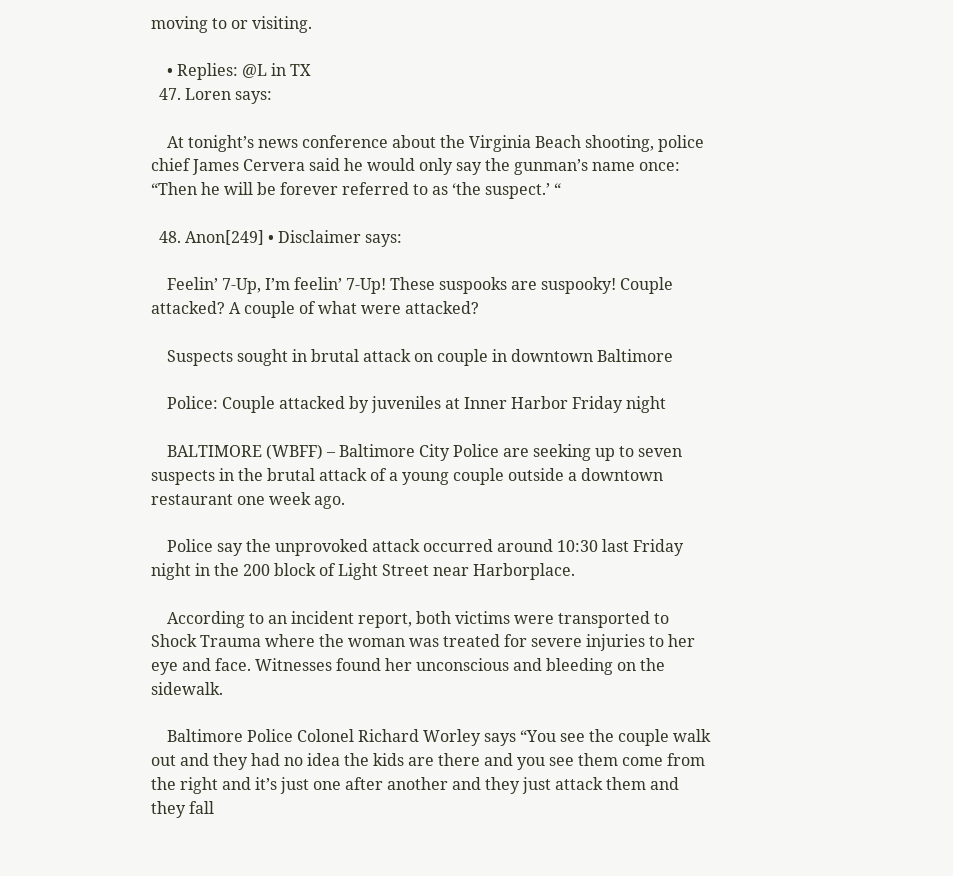moving to or visiting.

    • Replies: @L in TX
  47. Loren says:

    At tonight’s news conference about the Virginia Beach shooting, police chief James Cervera said he would only say the gunman’s name once: “Then he will be forever referred to as ‘the suspect.’ “

  48. Anon[249] • Disclaimer says:

    Feelin’ 7-Up, I’m feelin’ 7-Up! These suspooks are suspooky! Couple attacked? A couple of what were attacked?

    Suspects sought in brutal attack on couple in downtown Baltimore

    Police: Couple attacked by juveniles at Inner Harbor Friday night

    BALTIMORE (WBFF) – Baltimore City Police are seeking up to seven suspects in the brutal attack of a young couple outside a downtown restaurant one week ago.

    Police say the unprovoked attack occurred around 10:30 last Friday night in the 200 block of Light Street near Harborplace.

    According to an incident report, both victims were transported to Shock Trauma where the woman was treated for severe injuries to her eye and face. Witnesses found her unconscious and bleeding on the sidewalk.

    Baltimore Police Colonel Richard Worley says “You see the couple walk out and they had no idea the kids are there and you see them come from the right and it’s just one after another and they just attack them and they fall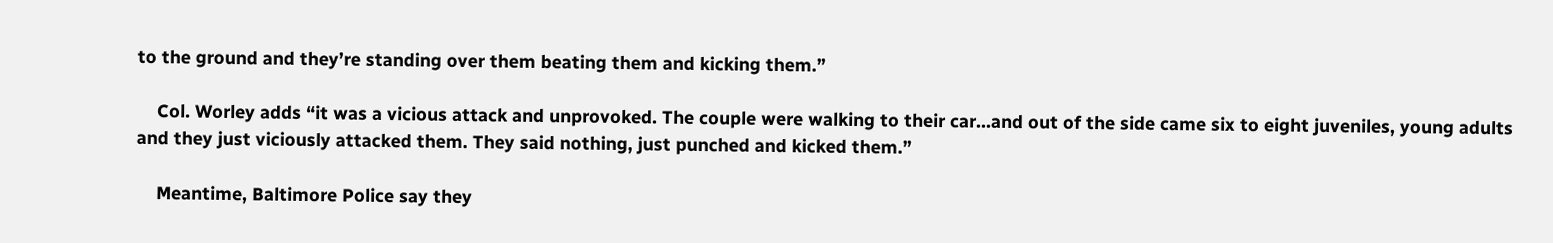to the ground and they’re standing over them beating them and kicking them.”

    Col. Worley adds “it was a vicious attack and unprovoked. The couple were walking to their car…and out of the side came six to eight juveniles, young adults and they just viciously attacked them. They said nothing, just punched and kicked them.”

    Meantime, Baltimore Police say they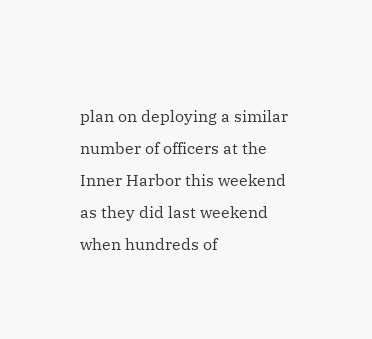plan on deploying a similar number of officers at the Inner Harbor this weekend as they did last weekend when hundreds of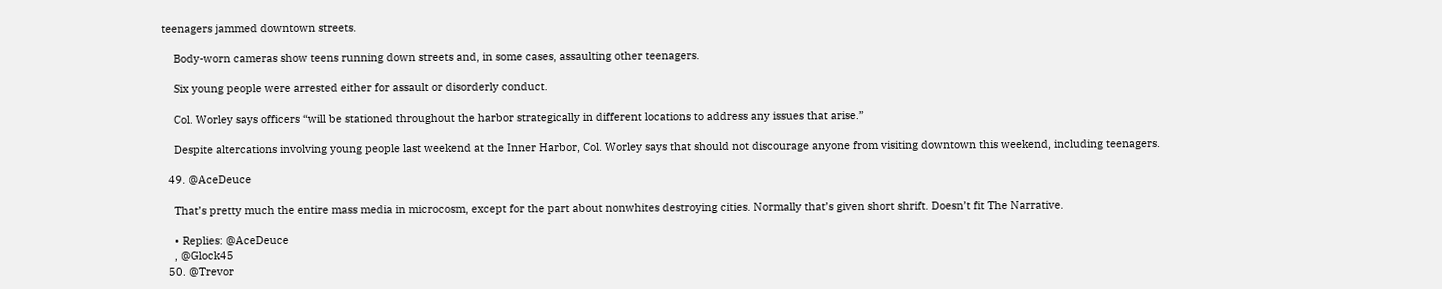teenagers jammed downtown streets.

    Body-worn cameras show teens running down streets and, in some cases, assaulting other teenagers.

    Six young people were arrested either for assault or disorderly conduct.

    Col. Worley says officers “will be stationed throughout the harbor strategically in different locations to address any issues that arise.”

    Despite altercations involving young people last weekend at the Inner Harbor, Col. Worley says that should not discourage anyone from visiting downtown this weekend, including teenagers.

  49. @AceDeuce

    That’s pretty much the entire mass media in microcosm, except for the part about nonwhites destroying cities. Normally that’s given short shrift. Doesn’t fit The Narrative.

    • Replies: @AceDeuce
    , @Glock45
  50. @Trevor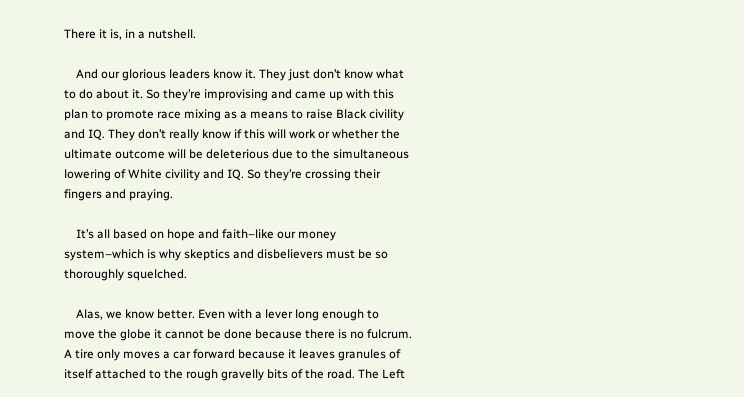There it is, in a nutshell.

    And our glorious leaders know it. They just don’t know what to do about it. So they’re improvising and came up with this plan to promote race mixing as a means to raise Black civility and IQ. They don’t really know if this will work or whether the ultimate outcome will be deleterious due to the simultaneous lowering of White civility and IQ. So they’re crossing their fingers and praying.

    It’s all based on hope and faith–like our money system–which is why skeptics and disbelievers must be so thoroughly squelched.

    Alas, we know better. Even with a lever long enough to move the globe it cannot be done because there is no fulcrum. A tire only moves a car forward because it leaves granules of itself attached to the rough gravelly bits of the road. The Left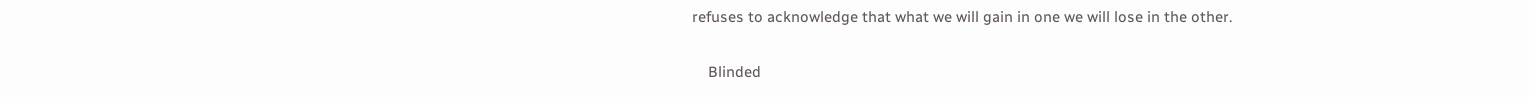refuses to acknowledge that what we will gain in one we will lose in the other.

    Blinded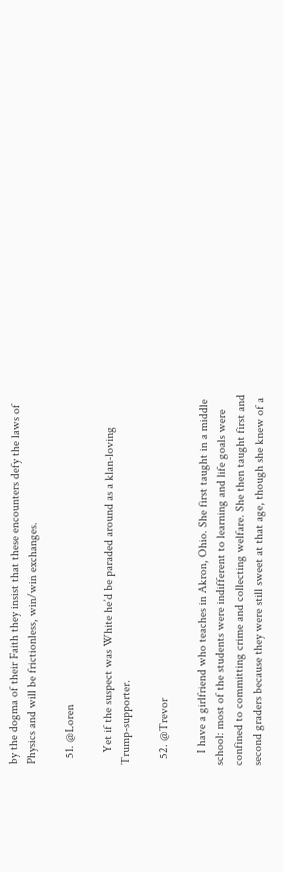by the dogma of their Faith they insist that these encounters defy the laws of Physics and will be frictionless, win/win exchanges.

  51. @Loren

    Yet if the suspect was White he’d be paraded around as a klan-loving Trump-supporter.

  52. @Trevor

    I have a girlfriend who teaches in Akron, Ohio. She first taught in a middle school: most of the students were indifferent to learning and life goals were confined to committing crime and collecting welfare. She then taught first and second graders because they were still sweet at that age, though she knew of a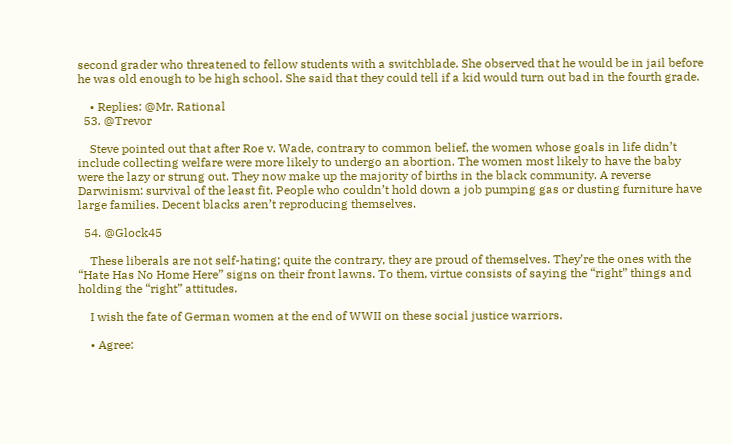second grader who threatened to fellow students with a switchblade. She observed that he would be in jail before he was old enough to be high school. She said that they could tell if a kid would turn out bad in the fourth grade.

    • Replies: @Mr. Rational
  53. @Trevor

    Steve pointed out that after Roe v. Wade, contrary to common belief, the women whose goals in life didn’t include collecting welfare were more likely to undergo an abortion. The women most likely to have the baby were the lazy or strung out. They now make up the majority of births in the black community. A reverse Darwinism: survival of the least fit. People who couldn’t hold down a job pumping gas or dusting furniture have large families. Decent blacks aren’t reproducing themselves.

  54. @Glock45

    These liberals are not self-hating; quite the contrary, they are proud of themselves. They’re the ones with the “Hate Has No Home Here” signs on their front lawns. To them, virtue consists of saying the “right” things and holding the “right” attitudes.

    I wish the fate of German women at the end of WWII on these social justice warriors.

    • Agree: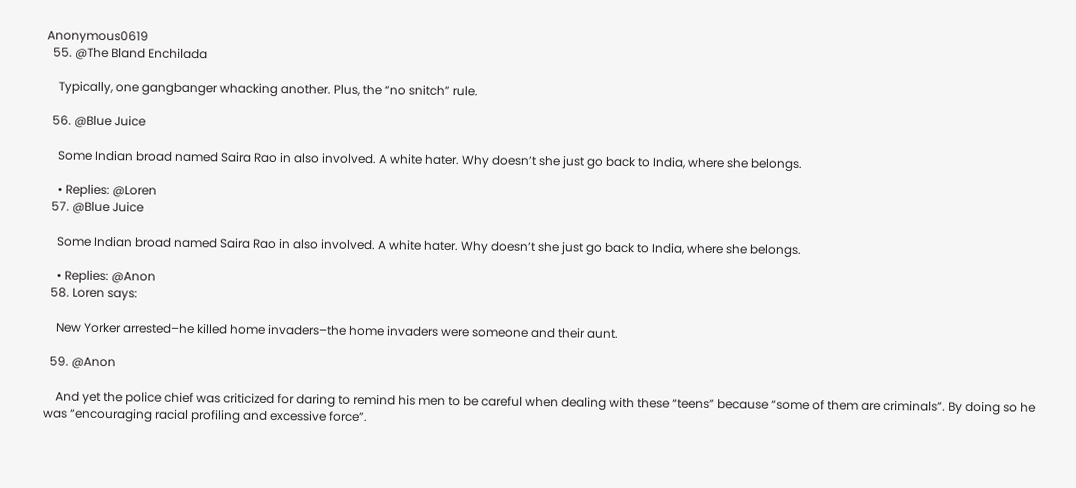Anonymous0619
  55. @The Bland Enchilada

    Typically, one gangbanger whacking another. Plus, the “no snitch” rule.

  56. @Blue Juice

    Some Indian broad named Saira Rao in also involved. A white hater. Why doesn’t she just go back to India, where she belongs.

    • Replies: @Loren
  57. @Blue Juice

    Some Indian broad named Saira Rao in also involved. A white hater. Why doesn’t she just go back to India, where she belongs.

    • Replies: @Anon
  58. Loren says:

    New Yorker arrested–he killed home invaders–the home invaders were someone and their aunt.

  59. @Anon

    And yet the police chief was criticized for daring to remind his men to be careful when dealing with these “teens” because “some of them are criminals”. By doing so he was “encouraging racial profiling and excessive force”.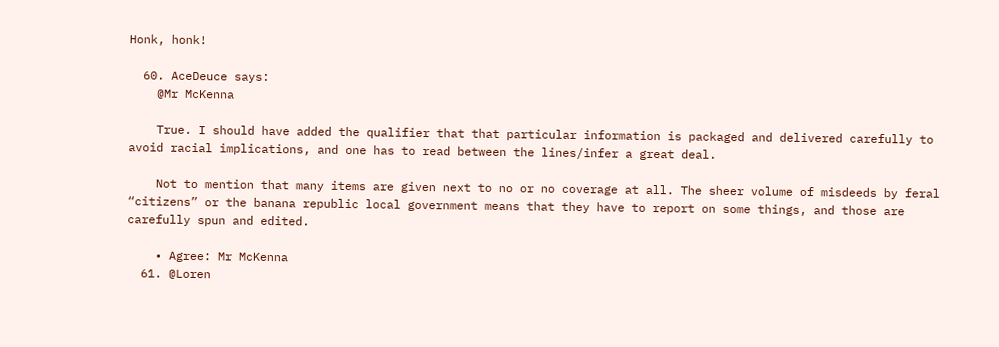Honk, honk!

  60. AceDeuce says:
    @Mr McKenna

    True. I should have added the qualifier that that particular information is packaged and delivered carefully to avoid racial implications, and one has to read between the lines/infer a great deal.

    Not to mention that many items are given next to no or no coverage at all. The sheer volume of misdeeds by feral “citizens” or the banana republic local government means that they have to report on some things, and those are carefully spun and edited.

    • Agree: Mr McKenna
  61. @Loren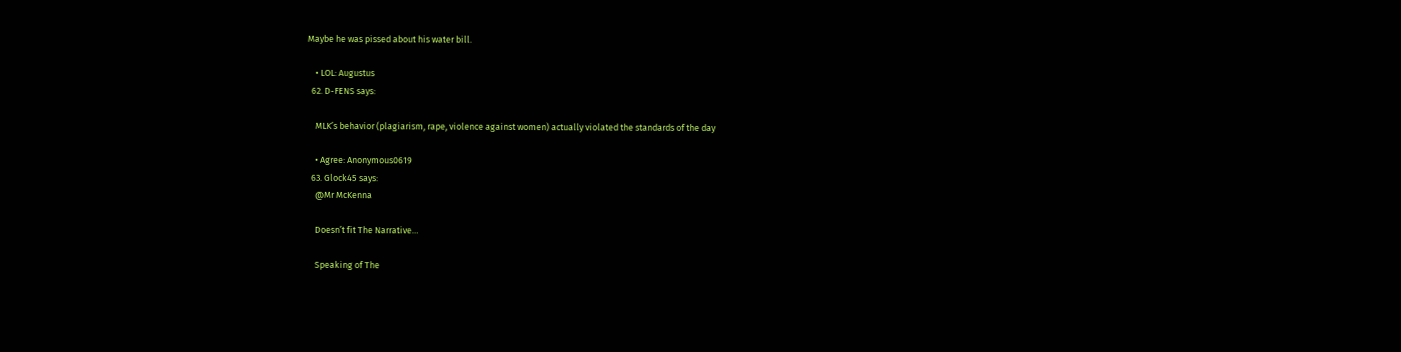Maybe he was pissed about his water bill.

    • LOL: Augustus
  62. D-FENS says:

    MLK’s behavior (plagiarism, rape, violence against women) actually violated the standards of the day

    • Agree: Anonymous0619
  63. Glock45 says:
    @Mr McKenna

    Doesn’t fit The Narrative…

    Speaking of The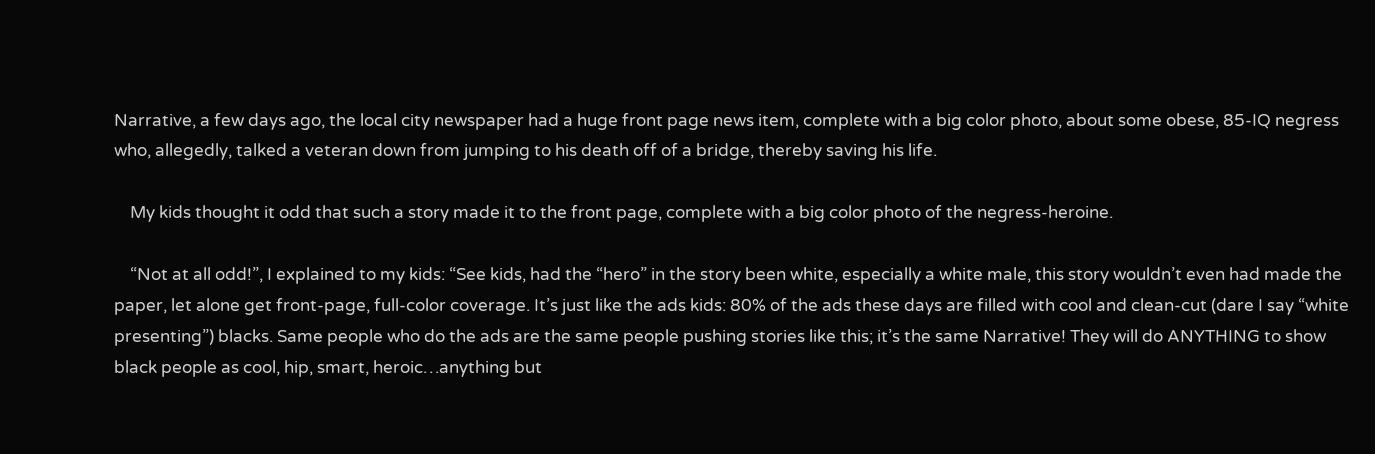Narrative, a few days ago, the local city newspaper had a huge front page news item, complete with a big color photo, about some obese, 85-IQ negress who, allegedly, talked a veteran down from jumping to his death off of a bridge, thereby saving his life.

    My kids thought it odd that such a story made it to the front page, complete with a big color photo of the negress-heroine.

    “Not at all odd!”, I explained to my kids: “See kids, had the “hero” in the story been white, especially a white male, this story wouldn’t even had made the paper, let alone get front-page, full-color coverage. It’s just like the ads kids: 80% of the ads these days are filled with cool and clean-cut (dare I say “white presenting”) blacks. Same people who do the ads are the same people pushing stories like this; it’s the same Narrative! They will do ANYTHING to show black people as cool, hip, smart, heroic…anything but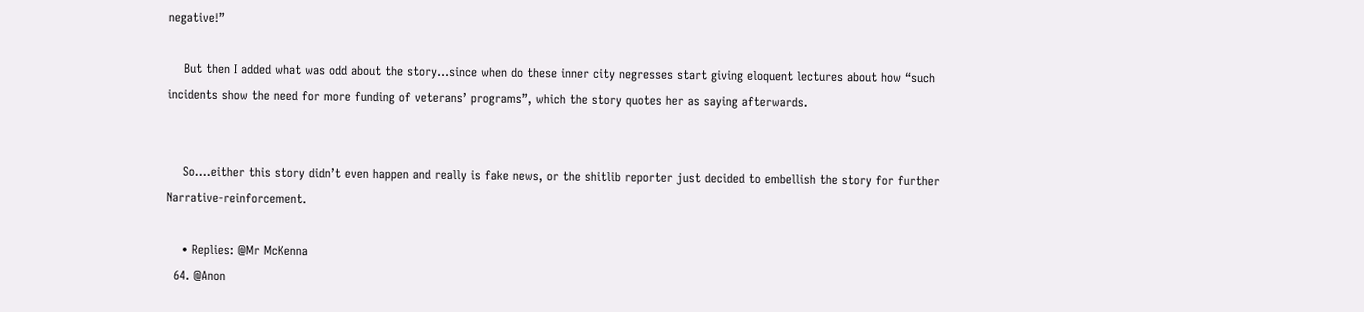negative!”

    But then I added what was odd about the story…since when do these inner city negresses start giving eloquent lectures about how “such incidents show the need for more funding of veterans’ programs”, which the story quotes her as saying afterwards.


    So….either this story didn’t even happen and really is fake news, or the shitlib reporter just decided to embellish the story for further Narrative-reinforcement.

    • Replies: @Mr McKenna
  64. @Anon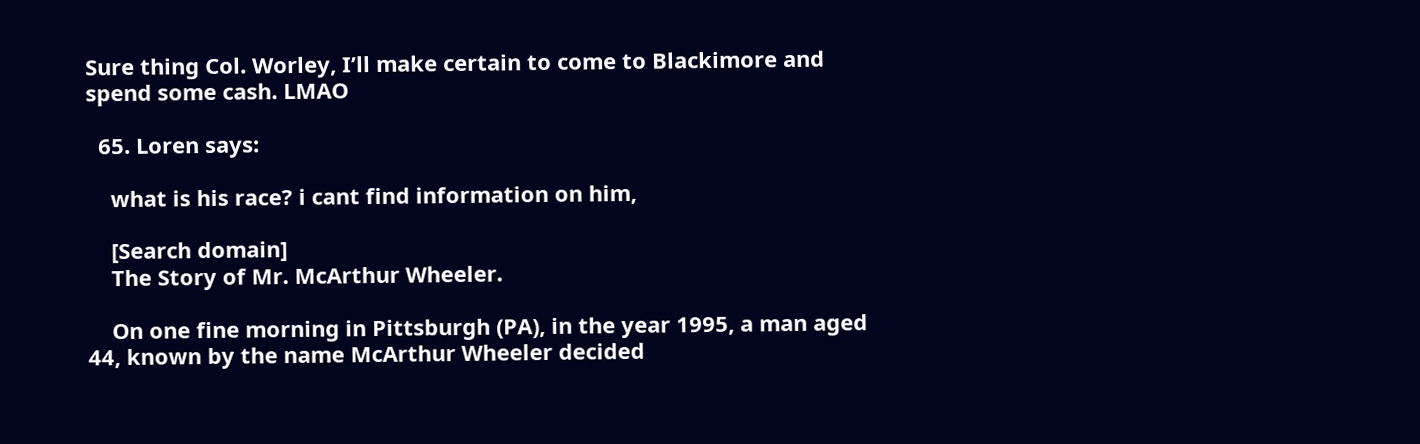Sure thing Col. Worley, I’ll make certain to come to Blackimore and spend some cash. LMAO

  65. Loren says:

    what is his race? i cant find information on him,

    [Search domain]
    The Story of Mr. McArthur Wheeler.

    On one fine morning in Pittsburgh (PA), in the year 1995, a man aged 44, known by the name McArthur Wheeler decided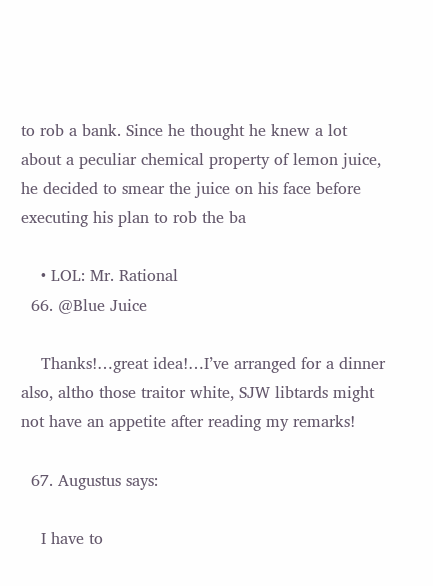to rob a bank. Since he thought he knew a lot about a peculiar chemical property of lemon juice, he decided to smear the juice on his face before executing his plan to rob the ba

    • LOL: Mr. Rational
  66. @Blue Juice

    Thanks!…great idea!…I’ve arranged for a dinner also, altho those traitor white, SJW libtards might not have an appetite after reading my remarks!

  67. Augustus says:

    I have to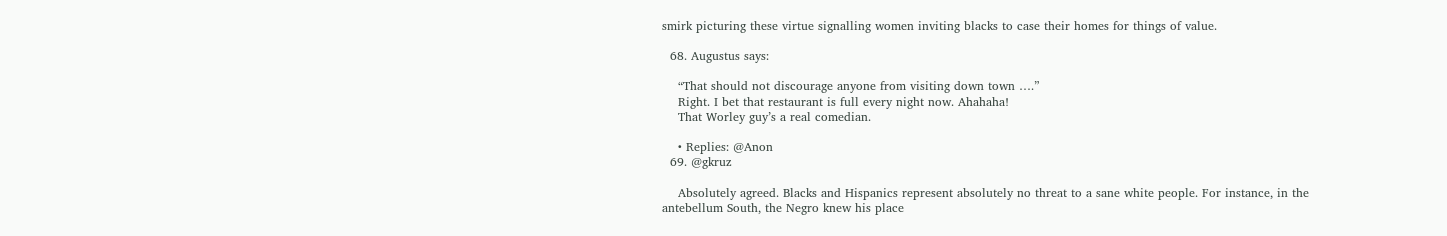smirk picturing these virtue signalling women inviting blacks to case their homes for things of value.

  68. Augustus says:

    “That should not discourage anyone from visiting down town ….”
    Right. I bet that restaurant is full every night now. Ahahaha!
    That Worley guy’s a real comedian.

    • Replies: @Anon
  69. @gkruz

    Absolutely agreed. Blacks and Hispanics represent absolutely no threat to a sane white people. For instance, in the antebellum South, the Negro knew his place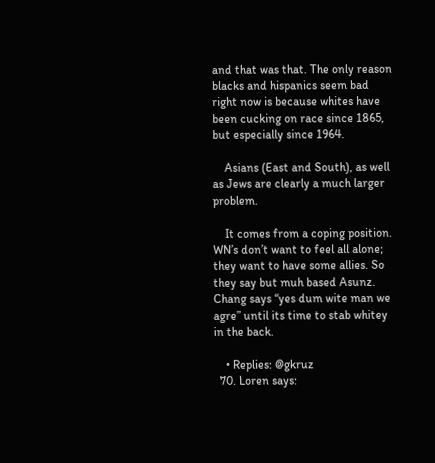and that was that. The only reason blacks and hispanics seem bad right now is because whites have been cucking on race since 1865, but especially since 1964.

    Asians (East and South), as well as Jews are clearly a much larger problem.

    It comes from a coping position. WN’s don’t want to feel all alone; they want to have some allies. So they say but muh based Asunz. Chang says “yes dum wite man we agre” until its time to stab whitey in the back.

    • Replies: @gkruz
  70. Loren says: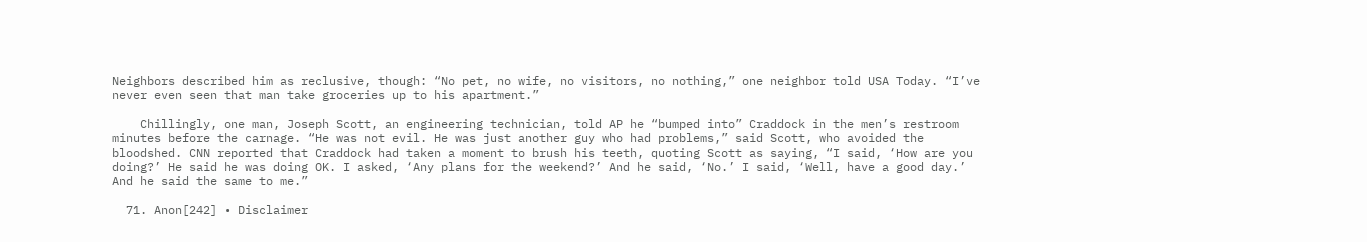Neighbors described him as reclusive, though: “No pet, no wife, no visitors, no nothing,” one neighbor told USA Today. “I’ve never even seen that man take groceries up to his apartment.”

    Chillingly, one man, Joseph Scott, an engineering technician, told AP he “bumped into” Craddock in the men’s restroom minutes before the carnage. “He was not evil. He was just another guy who had problems,” said Scott, who avoided the bloodshed. CNN reported that Craddock had taken a moment to brush his teeth, quoting Scott as saying, “I said, ‘How are you doing?’ He said he was doing OK. I asked, ‘Any plans for the weekend?’ And he said, ‘No.’ I said, ‘Well, have a good day.’ And he said the same to me.”

  71. Anon[242] • Disclaimer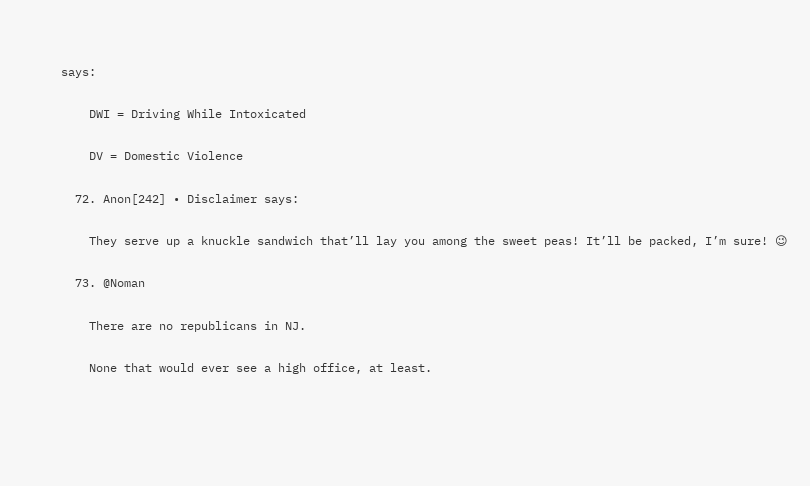says:

    DWI = Driving While Intoxicated

    DV = Domestic Violence

  72. Anon[242] • Disclaimer says:

    They serve up a knuckle sandwich that’ll lay you among the sweet peas! It’ll be packed, I’m sure! 😉

  73. @Noman

    There are no republicans in NJ.

    None that would ever see a high office, at least.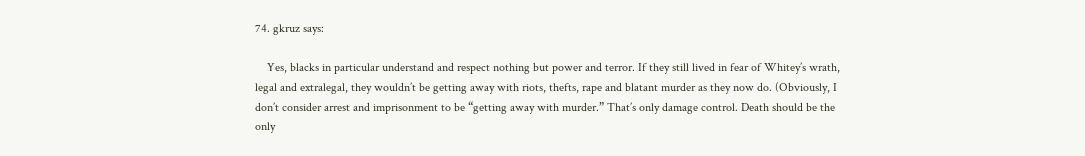74. gkruz says:

    Yes, blacks in particular understand and respect nothing but power and terror. If they still lived in fear of Whitey’s wrath, legal and extralegal, they wouldn’t be getting away with riots, thefts, rape and blatant murder as they now do. (Obviously, I don’t consider arrest and imprisonment to be “getting away with murder.” That’s only damage control. Death should be the only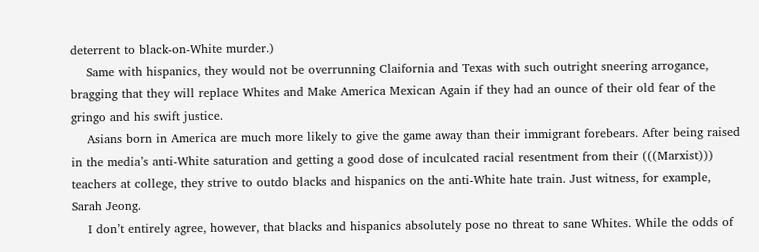deterrent to black-on-White murder.)
    Same with hispanics, they would not be overrunning Claifornia and Texas with such outright sneering arrogance, bragging that they will replace Whites and Make America Mexican Again if they had an ounce of their old fear of the gringo and his swift justice.
    Asians born in America are much more likely to give the game away than their immigrant forebears. After being raised in the media’s anti-White saturation and getting a good dose of inculcated racial resentment from their (((Marxist))) teachers at college, they strive to outdo blacks and hispanics on the anti-White hate train. Just witness, for example, Sarah Jeong.
    I don’t entirely agree, however, that blacks and hispanics absolutely pose no threat to sane Whites. While the odds of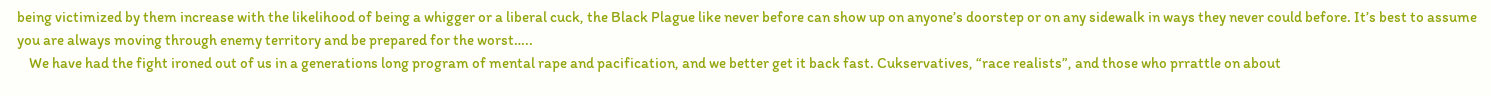being victimized by them increase with the likelihood of being a whigger or a liberal cuck, the Black Plague like never before can show up on anyone’s doorstep or on any sidewalk in ways they never could before. It’s best to assume you are always moving through enemy territory and be prepared for the worst…..
    We have had the fight ironed out of us in a generations long program of mental rape and pacification, and we better get it back fast. Cukservatives, “race realists”, and those who prrattle on about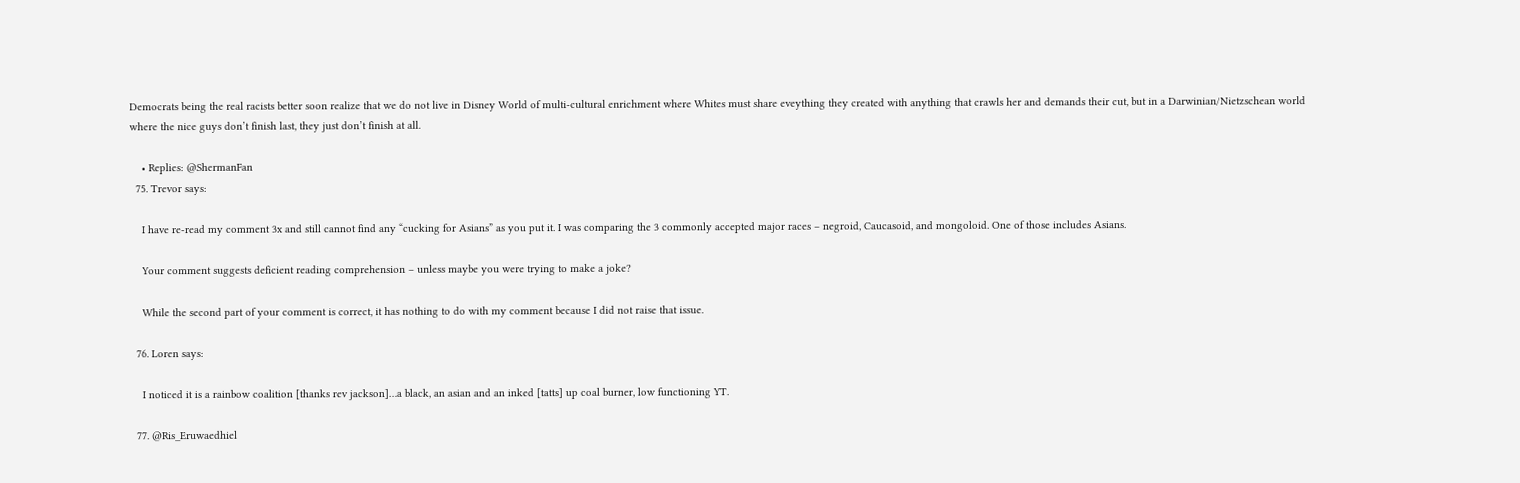Democrats being the real racists better soon realize that we do not live in Disney World of multi-cultural enrichment where Whites must share eveything they created with anything that crawls her and demands their cut, but in a Darwinian/Nietzschean world where the nice guys don’t finish last, they just don’t finish at all.

    • Replies: @ShermanFan
  75. Trevor says:

    I have re-read my comment 3x and still cannot find any “cucking for Asians” as you put it. I was comparing the 3 commonly accepted major races – negroid, Caucasoid, and mongoloid. One of those includes Asians.

    Your comment suggests deficient reading comprehension – unless maybe you were trying to make a joke?

    While the second part of your comment is correct, it has nothing to do with my comment because I did not raise that issue.

  76. Loren says:

    I noticed it is a rainbow coalition [thanks rev jackson]…a black, an asian and an inked [tatts] up coal burner, low functioning YT.

  77. @Ris_Eruwaedhiel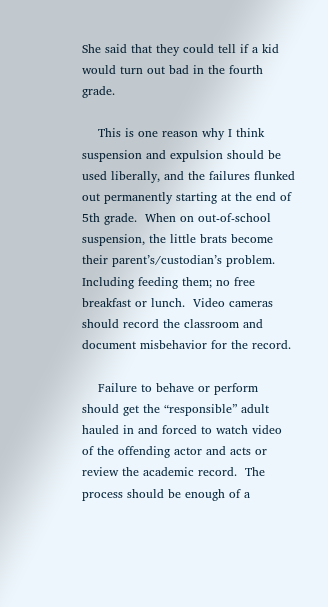She said that they could tell if a kid would turn out bad in the fourth grade.

    This is one reason why I think suspension and expulsion should be used liberally, and the failures flunked out permanently starting at the end of 5th grade.  When on out-of-school suspension, the little brats become their parent’s/custodian’s problem.  Including feeding them; no free breakfast or lunch.  Video cameras should record the classroom and document misbehavior for the record.

    Failure to behave or perform should get the “responsible” adult hauled in and forced to watch video of the offending actor and acts or review the academic record.  The process should be enough of a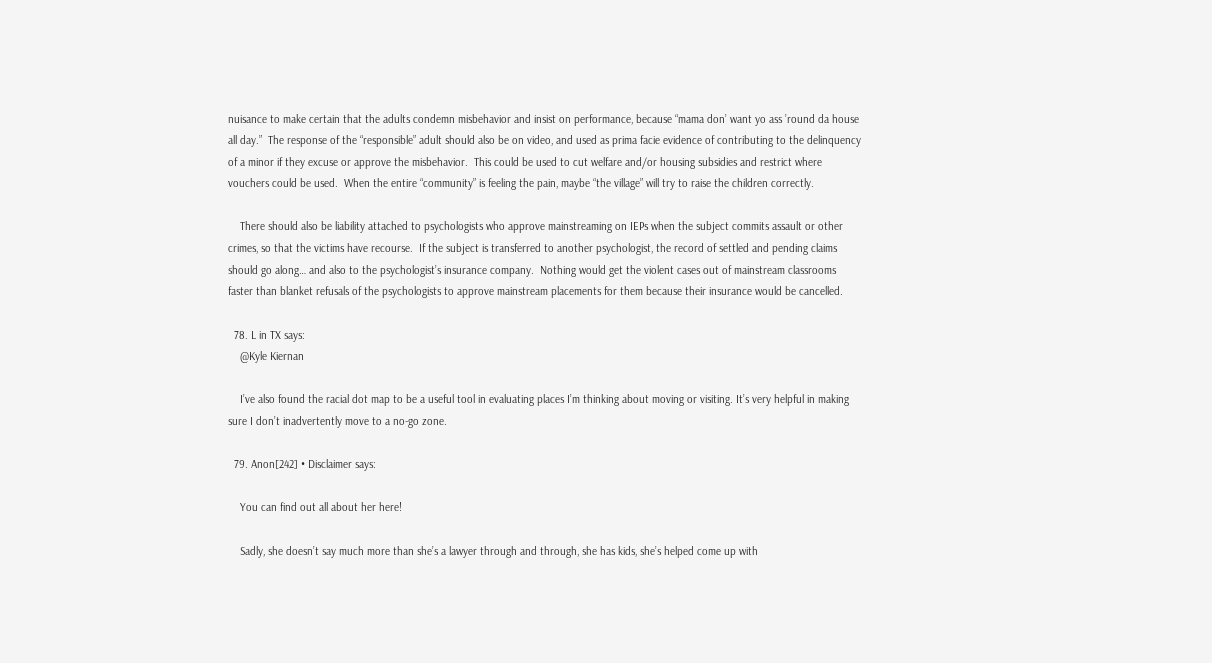nuisance to make certain that the adults condemn misbehavior and insist on performance, because “mama don’ want yo ass ’round da house all day.”  The response of the “responsible” adult should also be on video, and used as prima facie evidence of contributing to the delinquency of a minor if they excuse or approve the misbehavior.  This could be used to cut welfare and/or housing subsidies and restrict where vouchers could be used.  When the entire “community” is feeling the pain, maybe “the village” will try to raise the children correctly.

    There should also be liability attached to psychologists who approve mainstreaming on IEPs when the subject commits assault or other crimes, so that the victims have recourse.  If the subject is transferred to another psychologist, the record of settled and pending claims should go along… and also to the psychologist’s insurance company.  Nothing would get the violent cases out of mainstream classrooms faster than blanket refusals of the psychologists to approve mainstream placements for them because their insurance would be cancelled.

  78. L in TX says:
    @Kyle Kiernan

    I’ve also found the racial dot map to be a useful tool in evaluating places I’m thinking about moving or visiting. It’s very helpful in making sure I don’t inadvertently move to a no-go zone.

  79. Anon[242] • Disclaimer says:

    You can find out all about her here!

    Sadly, she doesn’t say much more than she’s a lawyer through and through, she has kids, she’s helped come up with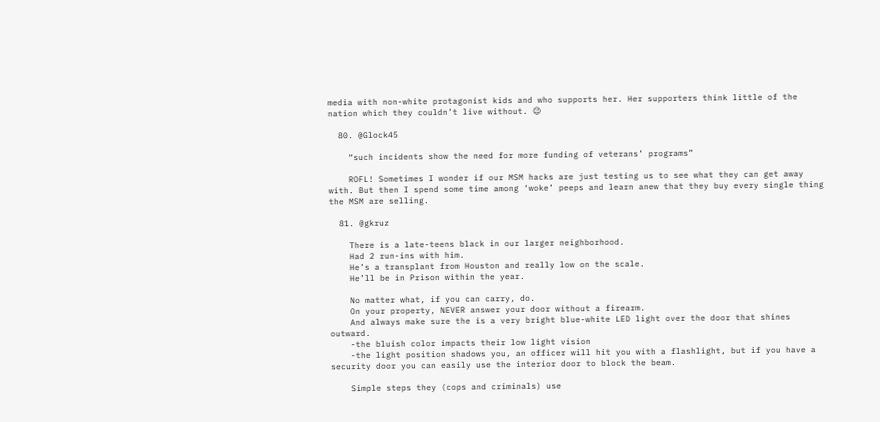media with non-white protagonist kids and who supports her. Her supporters think little of the nation which they couldn’t live without. 😉

  80. @Glock45

    “such incidents show the need for more funding of veterans’ programs”

    ROFL! Sometimes I wonder if our MSM hacks are just testing us to see what they can get away with. But then I spend some time among ‘woke’ peeps and learn anew that they buy every single thing the MSM are selling.

  81. @gkruz

    There is a late-teens black in our larger neighborhood.
    Had 2 run-ins with him.
    He’s a transplant from Houston and really low on the scale.
    He’ll be in Prison within the year.

    No matter what, if you can carry, do.
    On your property, NEVER answer your door without a firearm.
    And always make sure the is a very bright blue-white LED light over the door that shines outward.
    -the bluish color impacts their low light vision
    -the light position shadows you, an officer will hit you with a flashlight, but if you have a security door you can easily use the interior door to block the beam.

    Simple steps they (cops and criminals) use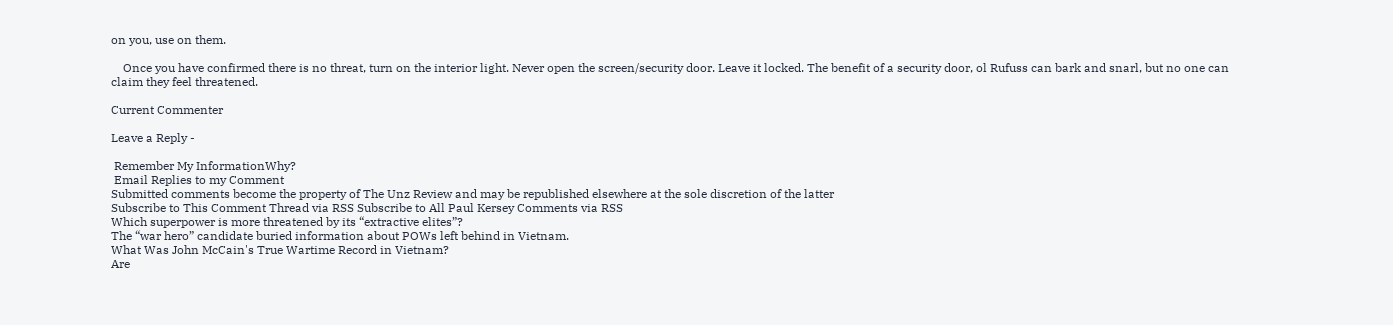on you, use on them.

    Once you have confirmed there is no threat, turn on the interior light. Never open the screen/security door. Leave it locked. The benefit of a security door, ol Rufuss can bark and snarl, but no one can claim they feel threatened.

Current Commenter

Leave a Reply -

 Remember My InformationWhy?
 Email Replies to my Comment
Submitted comments become the property of The Unz Review and may be republished elsewhere at the sole discretion of the latter
Subscribe to This Comment Thread via RSS Subscribe to All Paul Kersey Comments via RSS
Which superpower is more threatened by its “extractive elites”?
The “war hero” candidate buried information about POWs left behind in Vietnam.
What Was John McCain's True Wartime Record in Vietnam?
Are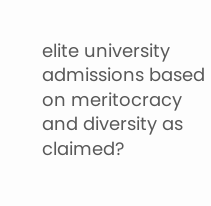elite university admissions based on meritocracy and diversity as claimed?